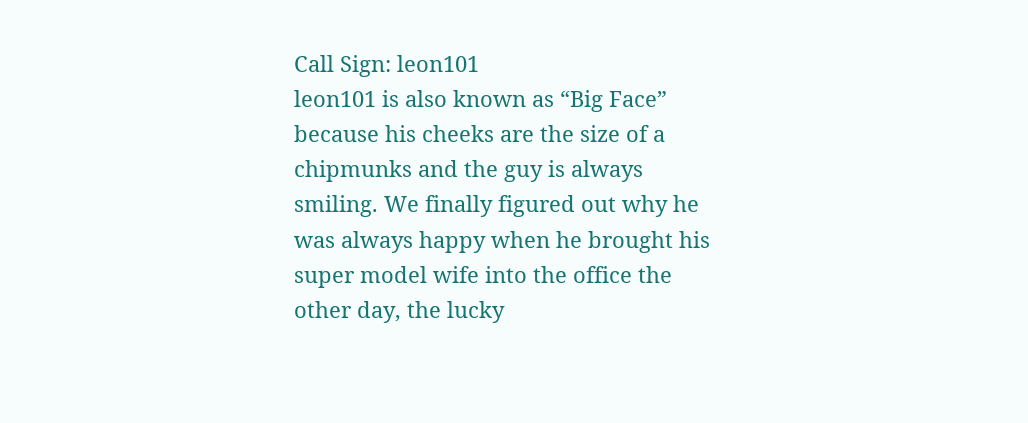Call Sign: leon101
leon101 is also known as “Big Face” because his cheeks are the size of a chipmunks and the guy is always smiling. We finally figured out why he was always happy when he brought his super model wife into the office the other day, the lucky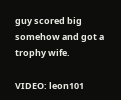guy scored big somehow and got a trophy wife.

VIDEO: leon101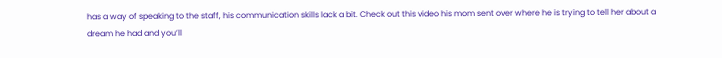has a way of speaking to the staff, his communication skills lack a bit. Check out this video his mom sent over where he is trying to tell her about a dream he had and you’ll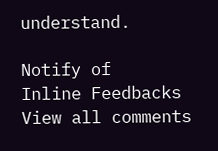understand.

Notify of
Inline Feedbacks
View all comments